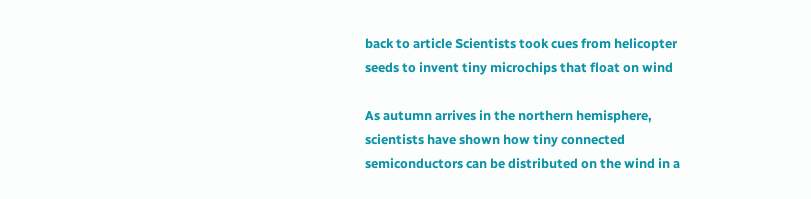back to article Scientists took cues from helicopter seeds to invent tiny microchips that float on wind

As autumn arrives in the northern hemisphere, scientists have shown how tiny connected semiconductors can be distributed on the wind in a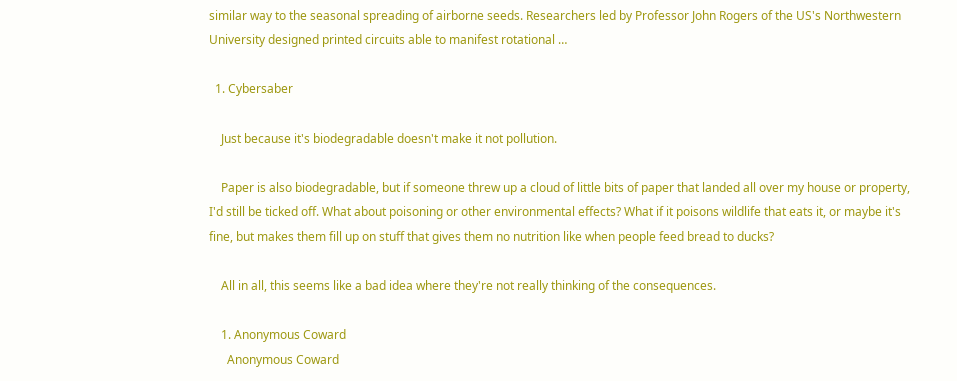similar way to the seasonal spreading of airborne seeds. Researchers led by Professor John Rogers of the US's Northwestern University designed printed circuits able to manifest rotational …

  1. Cybersaber

    Just because it's biodegradable doesn't make it not pollution.

    Paper is also biodegradable, but if someone threw up a cloud of little bits of paper that landed all over my house or property, I'd still be ticked off. What about poisoning or other environmental effects? What if it poisons wildlife that eats it, or maybe it's fine, but makes them fill up on stuff that gives them no nutrition like when people feed bread to ducks?

    All in all, this seems like a bad idea where they're not really thinking of the consequences.

    1. Anonymous Coward
      Anonymous Coward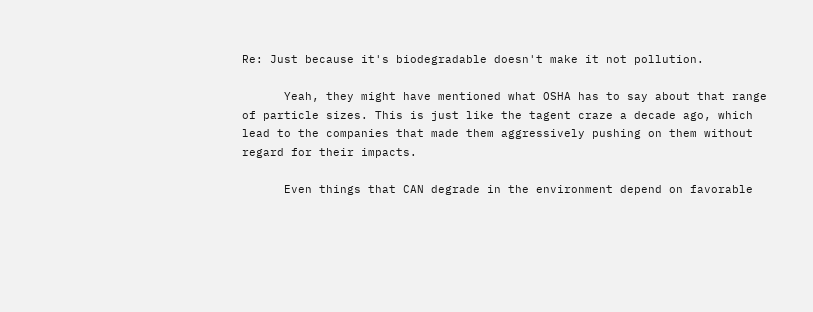Re: Just because it's biodegradable doesn't make it not pollution.

      Yeah, they might have mentioned what OSHA has to say about that range of particle sizes. This is just like the tagent craze a decade ago, which lead to the companies that made them aggressively pushing on them without regard for their impacts.

      Even things that CAN degrade in the environment depend on favorable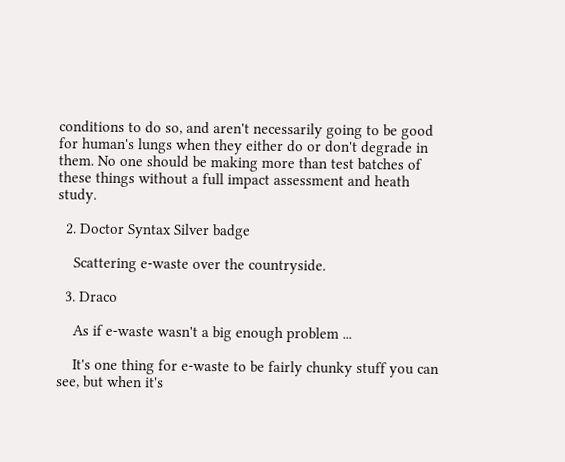conditions to do so, and aren't necessarily going to be good for human's lungs when they either do or don't degrade in them. No one should be making more than test batches of these things without a full impact assessment and heath study.

  2. Doctor Syntax Silver badge

    Scattering e-waste over the countryside.

  3. Draco

    As if e-waste wasn't a big enough problem ...

    It's one thing for e-waste to be fairly chunky stuff you can see, but when it's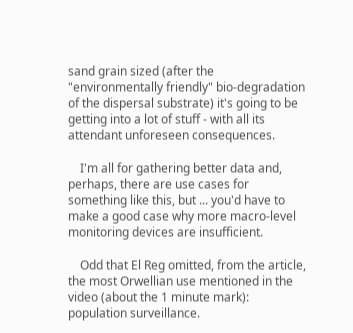sand grain sized (after the "environmentally friendly" bio-degradation of the dispersal substrate) it's going to be getting into a lot of stuff - with all its attendant unforeseen consequences.

    I'm all for gathering better data and, perhaps, there are use cases for something like this, but ... you'd have to make a good case why more macro-level monitoring devices are insufficient.

    Odd that El Reg omitted, from the article, the most Orwellian use mentioned in the video (about the 1 minute mark): population surveillance.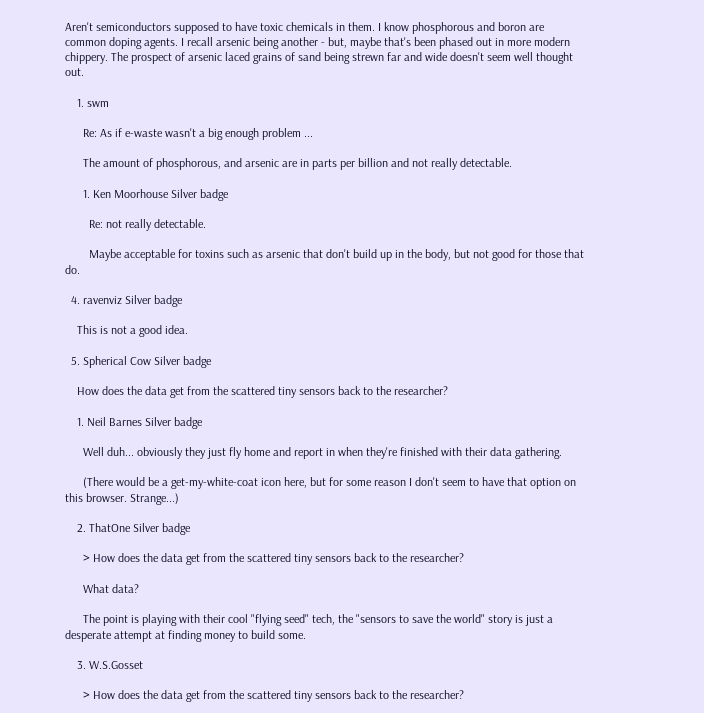Aren't semiconductors supposed to have toxic chemicals in them. I know phosphorous and boron are common doping agents. I recall arsenic being another - but, maybe that's been phased out in more modern chippery. The prospect of arsenic laced grains of sand being strewn far and wide doesn't seem well thought out.

    1. swm

      Re: As if e-waste wasn't a big enough problem ...

      The amount of phosphorous, and arsenic are in parts per billion and not really detectable.

      1. Ken Moorhouse Silver badge

        Re: not really detectable.

        Maybe acceptable for toxins such as arsenic that don't build up in the body, but not good for those that do.

  4. ravenviz Silver badge

    This is not a good idea.

  5. Spherical Cow Silver badge

    How does the data get from the scattered tiny sensors back to the researcher?

    1. Neil Barnes Silver badge

      Well duh... obviously they just fly home and report in when they're finished with their data gathering.

      (There would be a get-my-white-coat icon here, but for some reason I don't seem to have that option on this browser. Strange...)

    2. ThatOne Silver badge

      > How does the data get from the scattered tiny sensors back to the researcher?

      What data?

      The point is playing with their cool "flying seed" tech, the "sensors to save the world" story is just a desperate attempt at finding money to build some.

    3. W.S.Gosset

      > How does the data get from the scattered tiny sensors back to the researcher?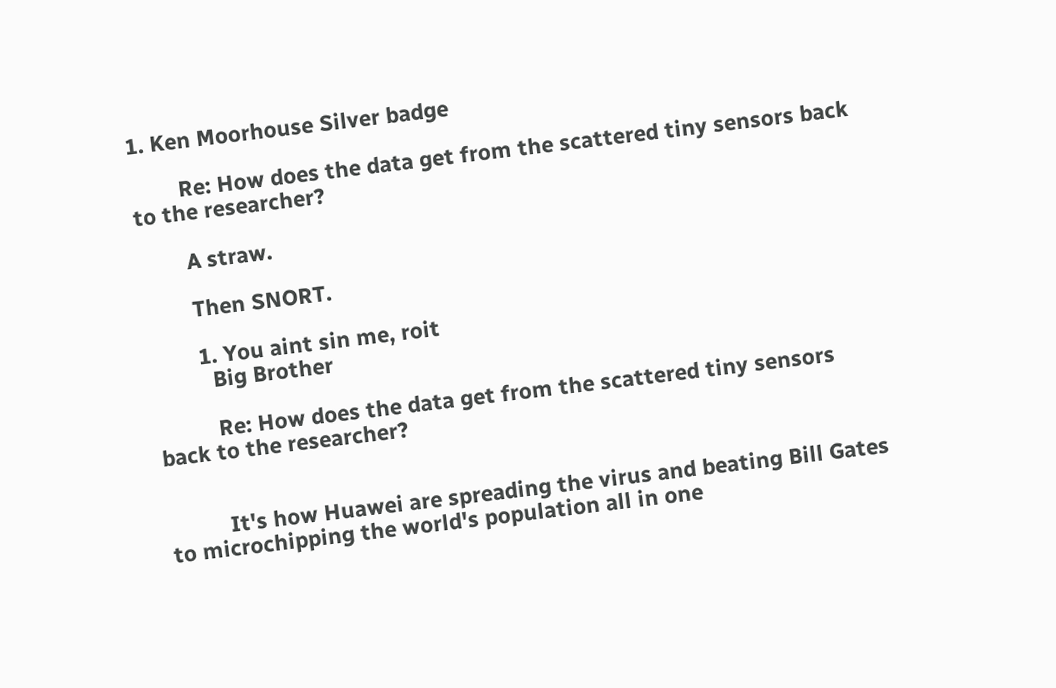1. Ken Moorhouse Silver badge

        Re: How does the data get from the scattered tiny sensors back to the researcher?

        A straw.

        Then SNORT.

        1. You aint sin me, roit
          Big Brother

          Re: How does the data get from the scattered tiny sensors back to the researcher?


          It's how Huawei are spreading the virus and beating Bill Gates to microchipping the world's population all in one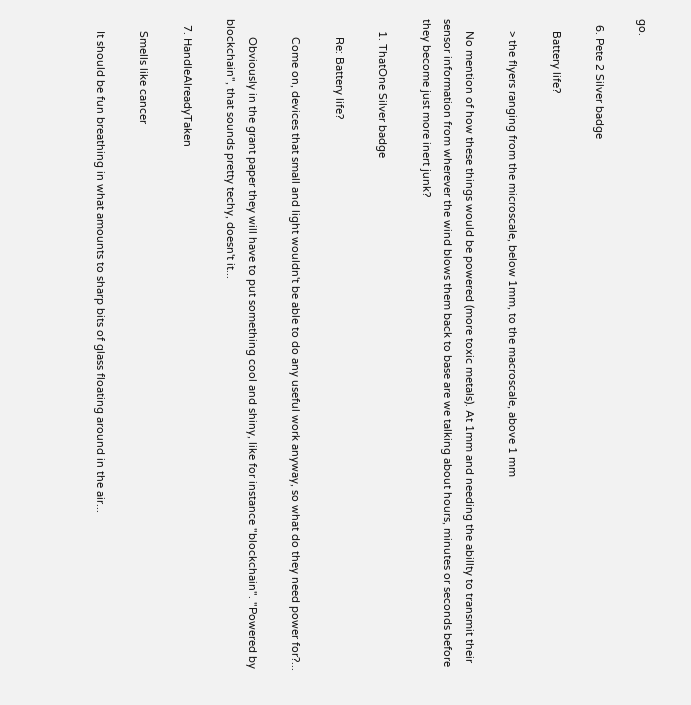go.

  6. Pete 2 Silver badge

    Battery life?

    > the flyers ranging from the microscale, below 1mm, to the macroscale, above 1 mm

    No mention of how these things would be powered (more toxic metals). At 1mm and needing the abillty to transmit their sensor information from wherever the wind blows them back to base are we talking about hours, minutes or seconds before they become just more inert junk?

    1. ThatOne Silver badge

      Re: Battery life?

      Come on, devices that small and light wouldn't be able to do any useful work anyway, so what do they need power for?...

      Obviously in the grant paper they will have to put something cool and shiny, like for instance "blockchain". "Powered by blockchain", that sounds pretty techy, doesn't it...

  7. HandleAlreadyTaken

    Smells like cancer

    It should be fun breathing in what amounts to sharp bits of glass floating around in the air...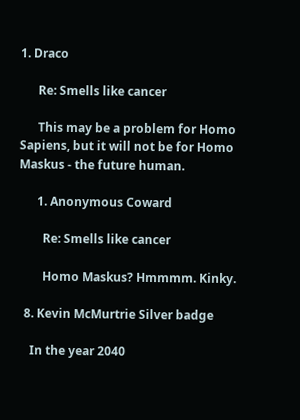1. Draco

      Re: Smells like cancer

      This may be a problem for Homo Sapiens, but it will not be for Homo Maskus - the future human.

      1. Anonymous Coward

        Re: Smells like cancer

        Homo Maskus? Hmmmm. Kinky.

  8. Kevin McMurtrie Silver badge

    In the year 2040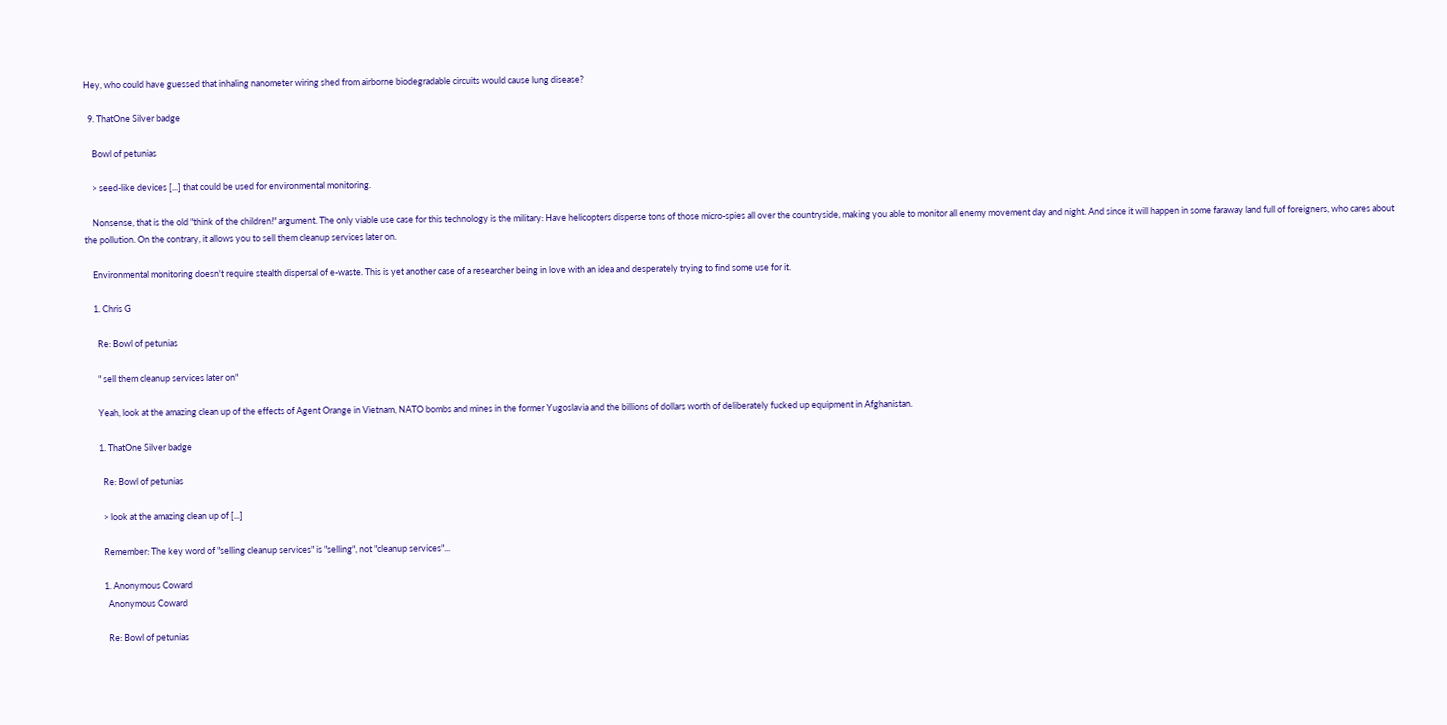Hey, who could have guessed that inhaling nanometer wiring shed from airborne biodegradable circuits would cause lung disease?

  9. ThatOne Silver badge

    Bowl of petunias

    > seed-like devices [...] that could be used for environmental monitoring.

    Nonsense, that is the old "think of the children!" argument. The only viable use case for this technology is the military: Have helicopters disperse tons of those micro-spies all over the countryside, making you able to monitor all enemy movement day and night. And since it will happen in some faraway land full of foreigners, who cares about the pollution. On the contrary, it allows you to sell them cleanup services later on.

    Environmental monitoring doesn't require stealth dispersal of e-waste. This is yet another case of a researcher being in love with an idea and desperately trying to find some use for it.

    1. Chris G

      Re: Bowl of petunias

      " sell them cleanup services later on"

      Yeah, look at the amazing clean up of the effects of Agent Orange in Vietnam, NATO bombs and mines in the former Yugoslavia and the billions of dollars worth of deliberately fucked up equipment in Afghanistan.

      1. ThatOne Silver badge

        Re: Bowl of petunias

        > look at the amazing clean up of [...]

        Remember: The key word of "selling cleanup services" is "selling", not "cleanup services"...

        1. Anonymous Coward
          Anonymous Coward

          Re: Bowl of petunias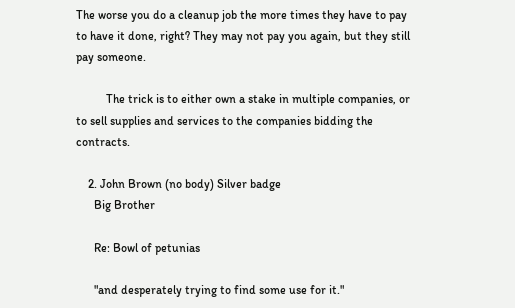The worse you do a cleanup job the more times they have to pay to have it done, right? They may not pay you again, but they still pay someone.

          The trick is to either own a stake in multiple companies, or to sell supplies and services to the companies bidding the contracts.

    2. John Brown (no body) Silver badge
      Big Brother

      Re: Bowl of petunias

      "and desperately trying to find some use for it."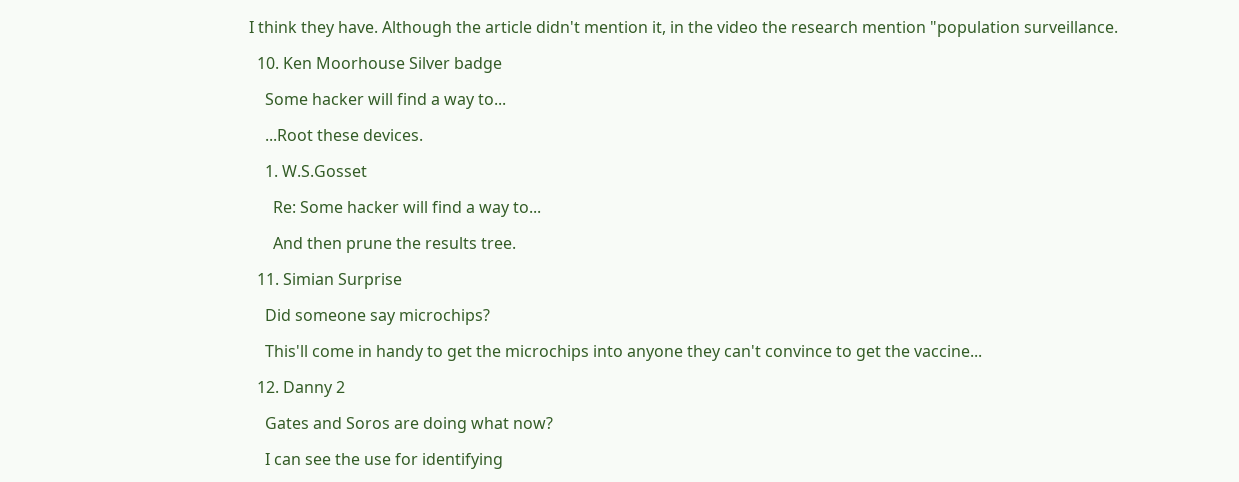I think they have. Although the article didn't mention it, in the video the research mention "population surveillance.

  10. Ken Moorhouse Silver badge

    Some hacker will find a way to...

    ...Root these devices.

    1. W.S.Gosset

      Re: Some hacker will find a way to...

      And then prune the results tree.

  11. Simian Surprise

    Did someone say microchips?

    This'll come in handy to get the microchips into anyone they can't convince to get the vaccine...

  12. Danny 2

    Gates and Soros are doing what now?

    I can see the use for identifying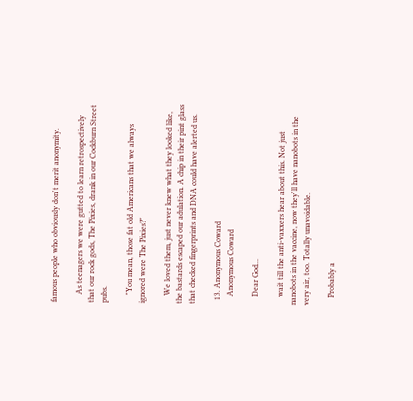famous people who obviously don't merit anonymity.

    As teenagers we were gutted to learn retrospectively that our rock gods, The Pixies, drank in our Cockburn Street pubs.

    "You mean, those fat old Americans that we always ignored were The Pixies?"

    We loved them, just never knew what they looked like, the bastards escaped our adulation. A chip in their pint glass that checked fingerprints and DNA could have alerted us.

  13. Anonymous Coward
    Anonymous Coward

    Dear God...

    wait till the anti-vaxxers hear about this. Not just nanobots in the vaccine, now they'll have nanobots in the very air, too. Totally unavoidable.

    Probably a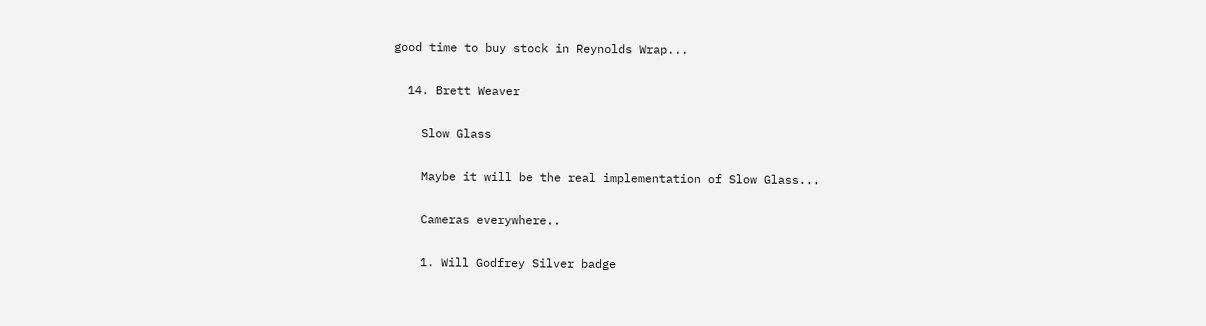good time to buy stock in Reynolds Wrap...

  14. Brett Weaver

    Slow Glass

    Maybe it will be the real implementation of Slow Glass...

    Cameras everywhere..

    1. Will Godfrey Silver badge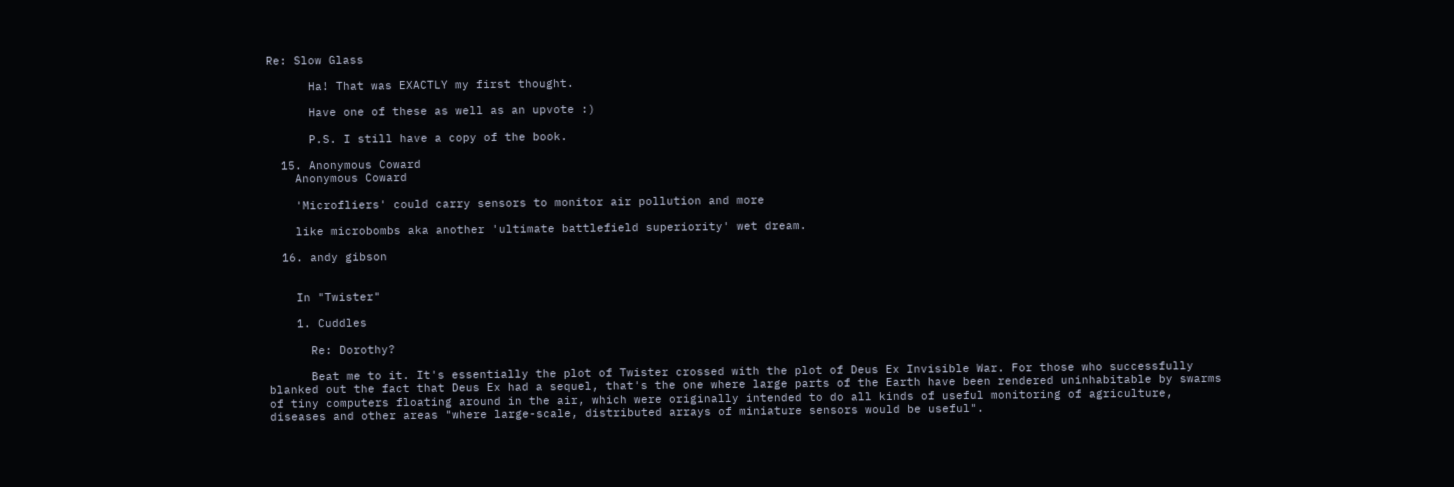Re: Slow Glass

      Ha! That was EXACTLY my first thought.

      Have one of these as well as an upvote :)

      P.S. I still have a copy of the book.

  15. Anonymous Coward
    Anonymous Coward

    'Microfliers' could carry sensors to monitor air pollution and more

    like microbombs aka another 'ultimate battlefield superiority' wet dream.

  16. andy gibson


    In "Twister"

    1. Cuddles

      Re: Dorothy?

      Beat me to it. It's essentially the plot of Twister crossed with the plot of Deus Ex Invisible War. For those who successfully blanked out the fact that Deus Ex had a sequel, that's the one where large parts of the Earth have been rendered uninhabitable by swarms of tiny computers floating around in the air, which were originally intended to do all kinds of useful monitoring of agriculture, diseases and other areas "where large-scale, distributed arrays of miniature sensors would be useful".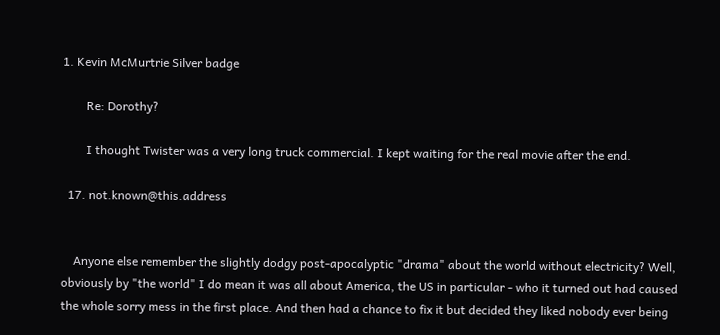1. Kevin McMurtrie Silver badge

        Re: Dorothy?

        I thought Twister was a very long truck commercial. I kept waiting for the real movie after the end.

  17. not.known@this.address


    Anyone else remember the slightly dodgy post-apocalyptic "drama" about the world without electricity? Well, obviously by "the world" I do mean it was all about America, the US in particular - who it turned out had caused the whole sorry mess in the first place. And then had a chance to fix it but decided they liked nobody ever being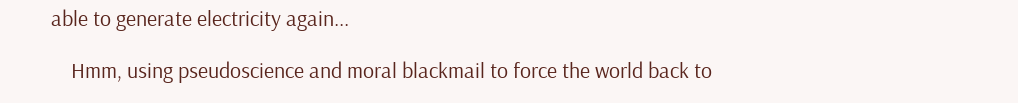able to generate electricity again...

    Hmm, using pseudoscience and moral blackmail to force the world back to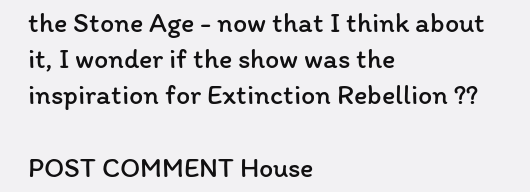the Stone Age - now that I think about it, I wonder if the show was the inspiration for Extinction Rebellion ??

POST COMMENT House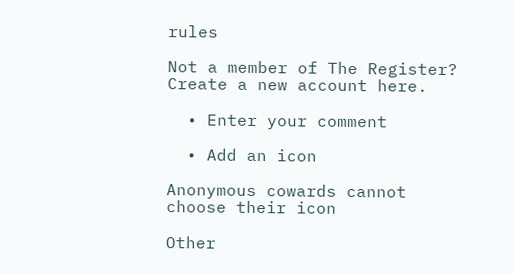rules

Not a member of The Register? Create a new account here.

  • Enter your comment

  • Add an icon

Anonymous cowards cannot choose their icon

Other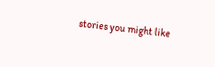stories you might like